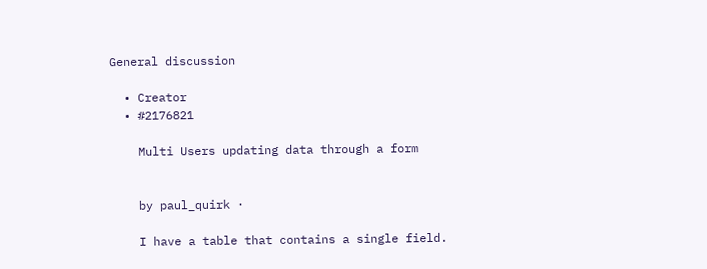General discussion

  • Creator
  • #2176821

    Multi Users updating data through a form


    by paul_quirk ·

    I have a table that contains a single field.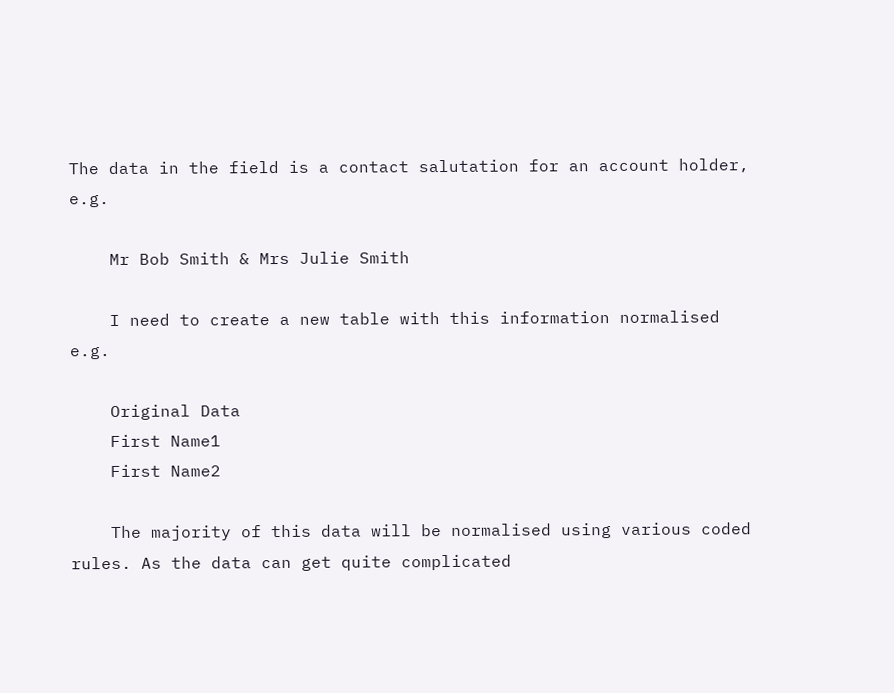The data in the field is a contact salutation for an account holder, e.g.

    Mr Bob Smith & Mrs Julie Smith

    I need to create a new table with this information normalised e.g.

    Original Data
    First Name1
    First Name2

    The majority of this data will be normalised using various coded rules. As the data can get quite complicated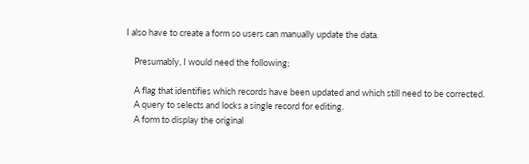I also have to create a form so users can manually update the data.

    Presumably, I would need the following;

    A flag that identifies which records have been updated and which still need to be corrected.
    A query to selects and locks a single record for editing.
    A form to display the original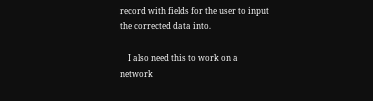record with fields for the user to input the corrected data into.

    I also need this to work on a network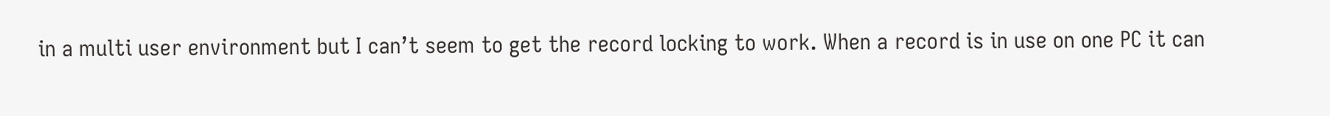in a multi user environment but I can’t seem to get the record locking to work. When a record is in use on one PC it can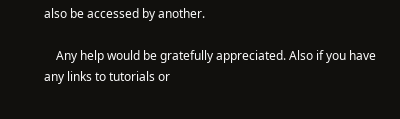also be accessed by another.

    Any help would be gratefully appreciated. Also if you have any links to tutorials or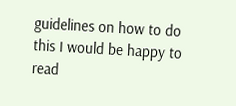guidelines on how to do this I would be happy to read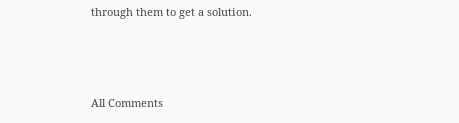through them to get a solution.



All Comments